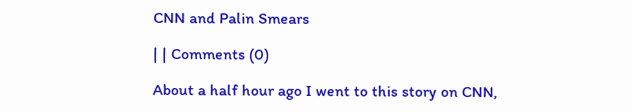CNN and Palin Smears

| | Comments (0)

About a half hour ago I went to this story on CNN,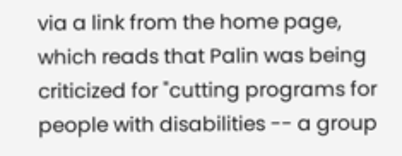via a link from the home page, which reads that Palin was being criticized for "cutting programs for people with disabilities -- a group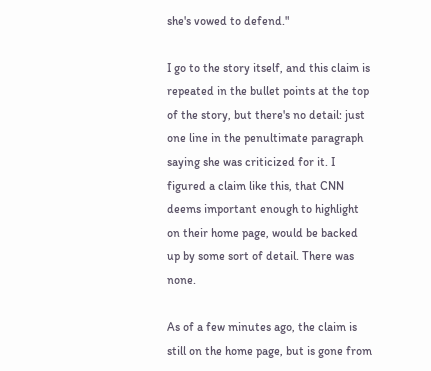she's vowed to defend."

I go to the story itself, and this claim is repeated in the bullet points at the top of the story, but there's no detail: just one line in the penultimate paragraph saying she was criticized for it. I figured a claim like this, that CNN deems important enough to highlight on their home page, would be backed up by some sort of detail. There was none.

As of a few minutes ago, the claim is still on the home page, but is gone from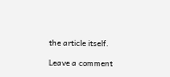the article itself.

Leave a comment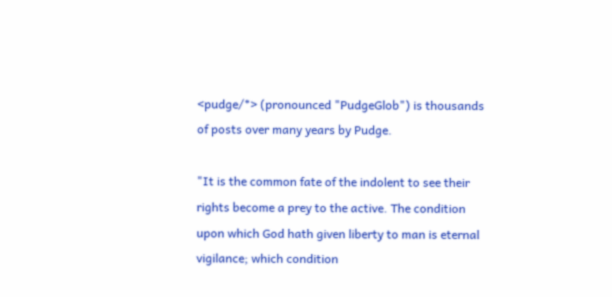<pudge/*> (pronounced "PudgeGlob") is thousands of posts over many years by Pudge.

"It is the common fate of the indolent to see their rights become a prey to the active. The condition upon which God hath given liberty to man is eternal vigilance; which condition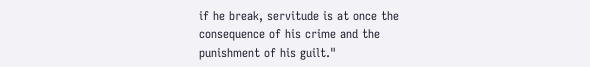if he break, servitude is at once the consequence of his crime and the punishment of his guilt."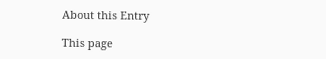About this Entry

This page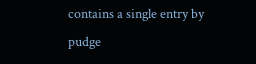contains a single entry by pudge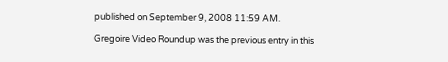published on September 9, 2008 11:59 AM.

Gregoire Video Roundup was the previous entry in this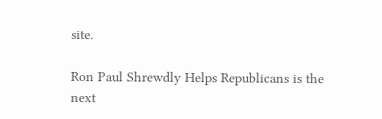site.

Ron Paul Shrewdly Helps Republicans is the next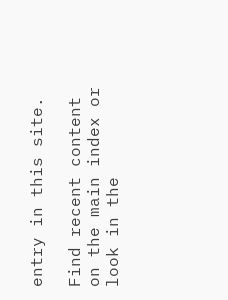entry in this site.

Find recent content on the main index or look in the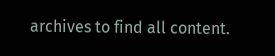archives to find all content.